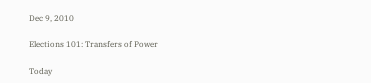Dec 9, 2010

Elections 101: Transfers of Power

Today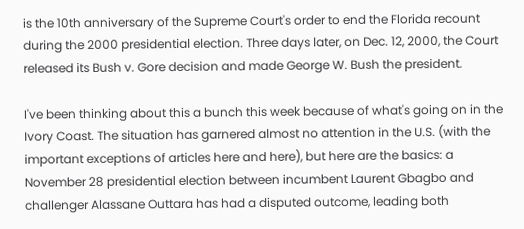is the 10th anniversary of the Supreme Court's order to end the Florida recount during the 2000 presidential election. Three days later, on Dec. 12, 2000, the Court released its Bush v. Gore decision and made George W. Bush the president.

I've been thinking about this a bunch this week because of what's going on in the Ivory Coast. The situation has garnered almost no attention in the U.S. (with the important exceptions of articles here and here), but here are the basics: a November 28 presidential election between incumbent Laurent Gbagbo and challenger Alassane Outtara has had a disputed outcome, leading both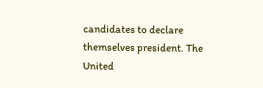candidates to declare themselves president. The United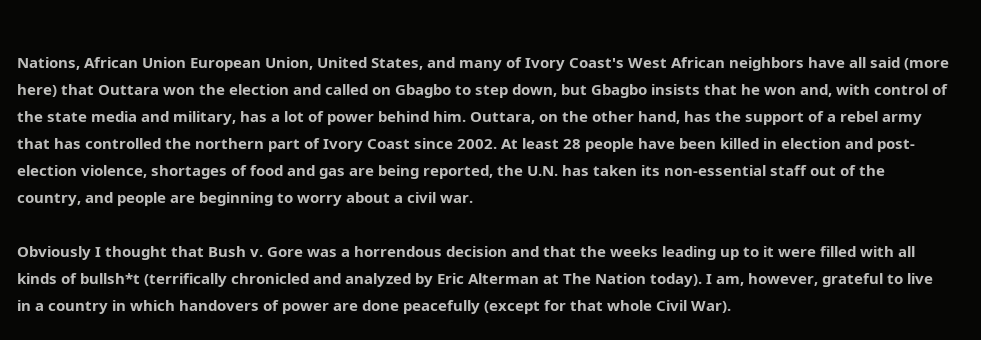Nations, African Union European Union, United States, and many of Ivory Coast's West African neighbors have all said (more here) that Outtara won the election and called on Gbagbo to step down, but Gbagbo insists that he won and, with control of the state media and military, has a lot of power behind him. Outtara, on the other hand, has the support of a rebel army that has controlled the northern part of Ivory Coast since 2002. At least 28 people have been killed in election and post-election violence, shortages of food and gas are being reported, the U.N. has taken its non-essential staff out of the country, and people are beginning to worry about a civil war.

Obviously I thought that Bush v. Gore was a horrendous decision and that the weeks leading up to it were filled with all kinds of bullsh*t (terrifically chronicled and analyzed by Eric Alterman at The Nation today). I am, however, grateful to live in a country in which handovers of power are done peacefully (except for that whole Civil War).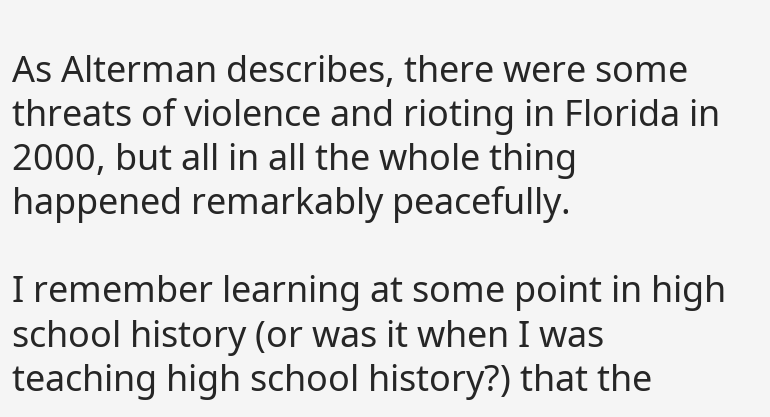As Alterman describes, there were some threats of violence and rioting in Florida in 2000, but all in all the whole thing happened remarkably peacefully.

I remember learning at some point in high school history (or was it when I was teaching high school history?) that the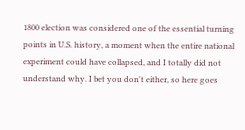1800 election was considered one of the essential turning points in U.S. history, a moment when the entire national experiment could have collapsed, and I totally did not understand why. I bet you don't either, so here goes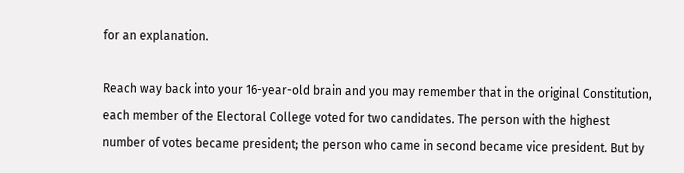for an explanation.

Reach way back into your 16-year-old brain and you may remember that in the original Constitution, each member of the Electoral College voted for two candidates. The person with the highest number of votes became president; the person who came in second became vice president. But by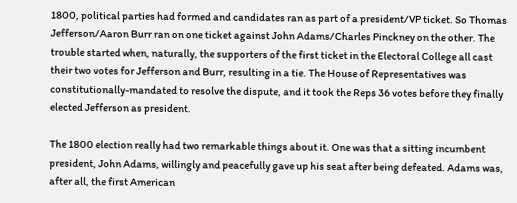1800, political parties had formed and candidates ran as part of a president/VP ticket. So Thomas Jefferson/Aaron Burr ran on one ticket against John Adams/Charles Pinckney on the other. The trouble started when, naturally, the supporters of the first ticket in the Electoral College all cast their two votes for Jefferson and Burr, resulting in a tie. The House of Representatives was constitutionally-mandated to resolve the dispute, and it took the Reps 36 votes before they finally elected Jefferson as president.

The 1800 election really had two remarkable things about it. One was that a sitting incumbent president, John Adams, willingly and peacefully gave up his seat after being defeated. Adams was, after all, the first American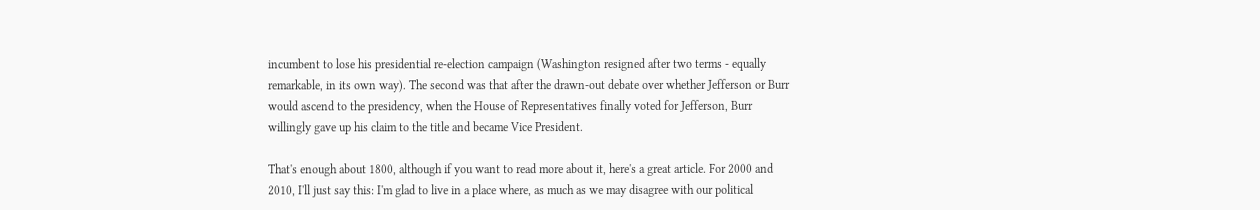incumbent to lose his presidential re-election campaign (Washington resigned after two terms - equally remarkable, in its own way). The second was that after the drawn-out debate over whether Jefferson or Burr would ascend to the presidency, when the House of Representatives finally voted for Jefferson, Burr willingly gave up his claim to the title and became Vice President.

That's enough about 1800, although if you want to read more about it, here's a great article. For 2000 and 2010, I'll just say this: I'm glad to live in a place where, as much as we may disagree with our political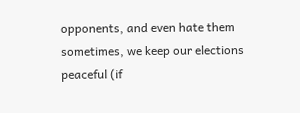opponents, and even hate them sometimes, we keep our elections peaceful (if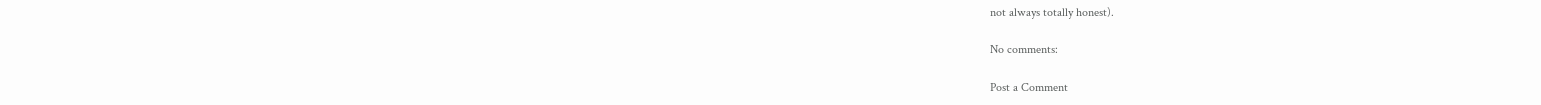not always totally honest).

No comments:

Post a Comment